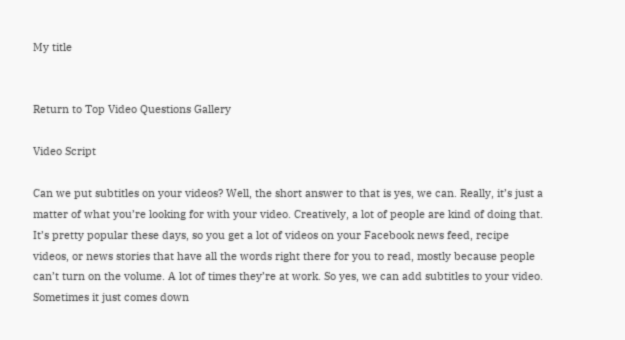My title


Return to Top Video Questions Gallery

Video Script

Can we put subtitles on your videos? Well, the short answer to that is yes, we can. Really, it’s just a matter of what you’re looking for with your video. Creatively, a lot of people are kind of doing that. It’s pretty popular these days, so you get a lot of videos on your Facebook news feed, recipe videos, or news stories that have all the words right there for you to read, mostly because people can’t turn on the volume. A lot of times they’re at work. So yes, we can add subtitles to your video. Sometimes it just comes down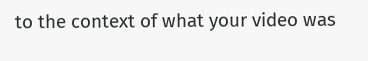to the context of what your video was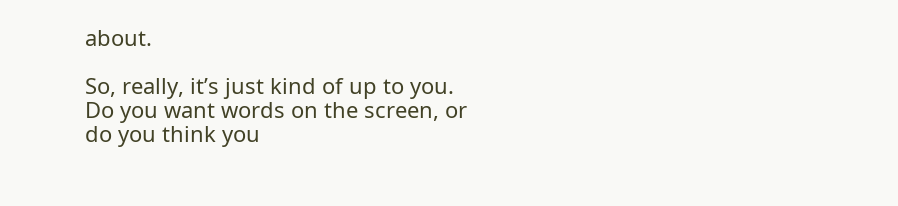about.

So, really, it’s just kind of up to you. Do you want words on the screen, or do you think you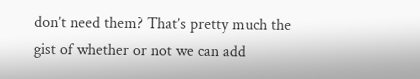don’t need them? That’s pretty much the gist of whether or not we can add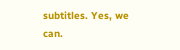subtitles. Yes, we can.